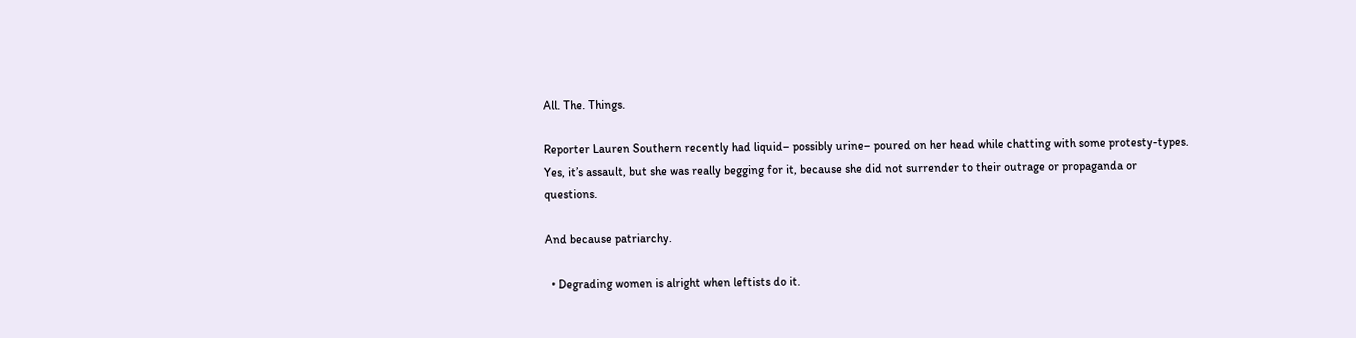All. The. Things.

Reporter Lauren Southern recently had liquid– possibly urine– poured on her head while chatting with some protesty-types. Yes, it’s assault, but she was really begging for it, because she did not surrender to their outrage or propaganda or questions.

And because patriarchy.

  • Degrading women is alright when leftists do it.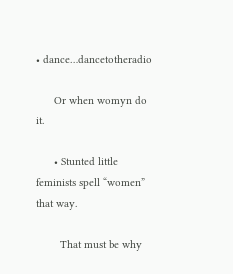• dance…dancetotheradio

      Or when womyn do it.

      • Stunted little feminists spell “women” that way.

        That must be why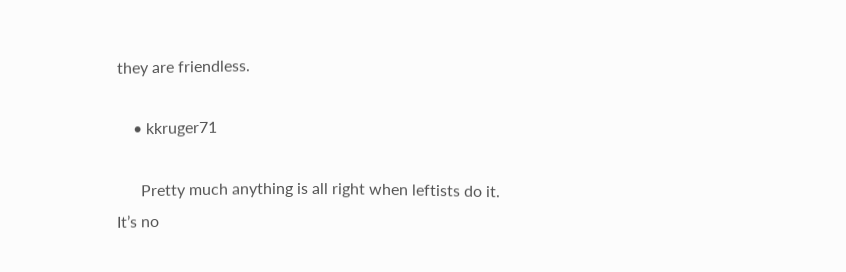they are friendless.

    • kkruger71

      Pretty much anything is all right when leftists do it. It’s no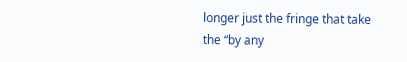longer just the fringe that take the “by any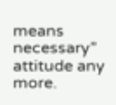means necessary” attitude any more.